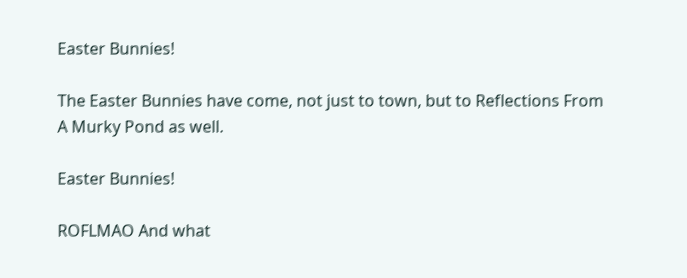Easter Bunnies!

The Easter Bunnies have come, not just to town, but to Reflections From A Murky Pond as well.

Easter Bunnies!

ROFLMAO And what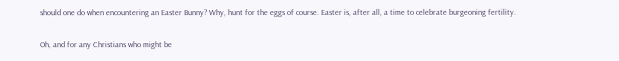should one do when encountering an Easter Bunny? Why, hunt for the eggs of course. Easter is, after all, a time to celebrate burgeoning fertility.

Oh, and for any Christians who might be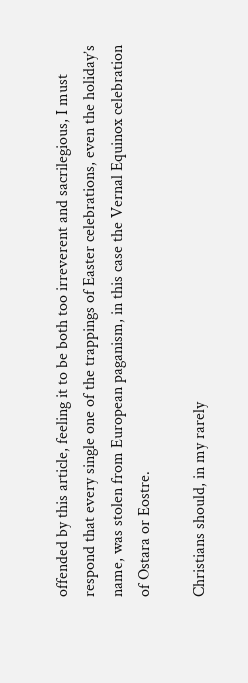offended by this article, feeling it to be both too irreverent and sacrilegious, I must respond that every single one of the trappings of Easter celebrations, even the holiday’s name, was stolen from European paganism, in this case the Vernal Equinox celebration of Ostara or Eostre.

Christians should, in my rarely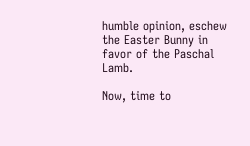humble opinion, eschew the Easter Bunny in favor of the Paschal Lamb.

Now, time to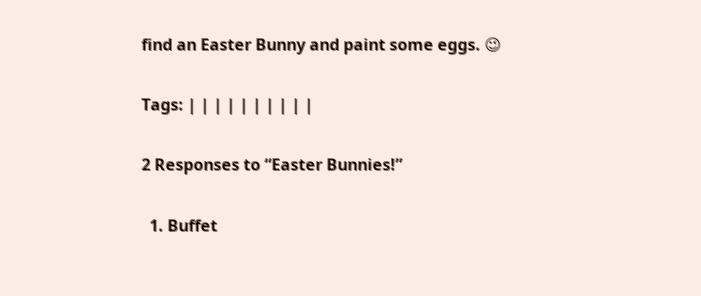find an Easter Bunny and paint some eggs. 😉

Tags: | | | | | | | | | |

2 Responses to “Easter Bunnies!”

  1. Buffet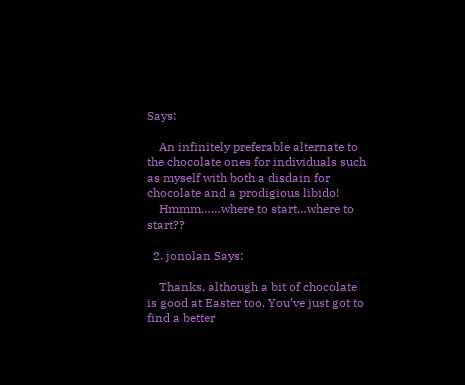Says:

    An infinitely preferable alternate to the chocolate ones for individuals such as myself with both a disdain for chocolate and a prodigious libido!
    Hmmm……where to start…where to start??

  2. jonolan Says:

    Thanks, although a bit of chocolate is good at Easter too. You’ve just got to find a better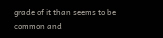grade of it than seems to be common and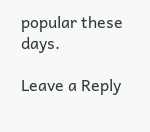popular these days.

Leave a Reply